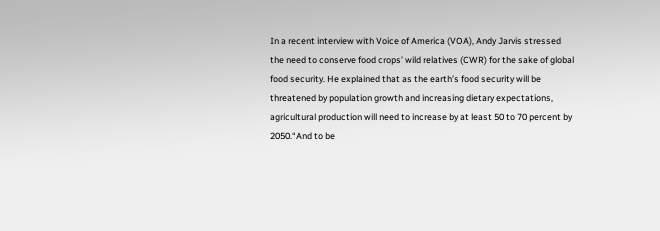In a recent interview with Voice of America (VOA), Andy Jarvis stressed the need to conserve food crops’ wild relatives (CWR) for the sake of global food security. He explained that as the earth’s food security will be threatened by population growth and increasing dietary expectations, agricultural production will need to increase by at least 50 to 70 percent by 2050.“And to be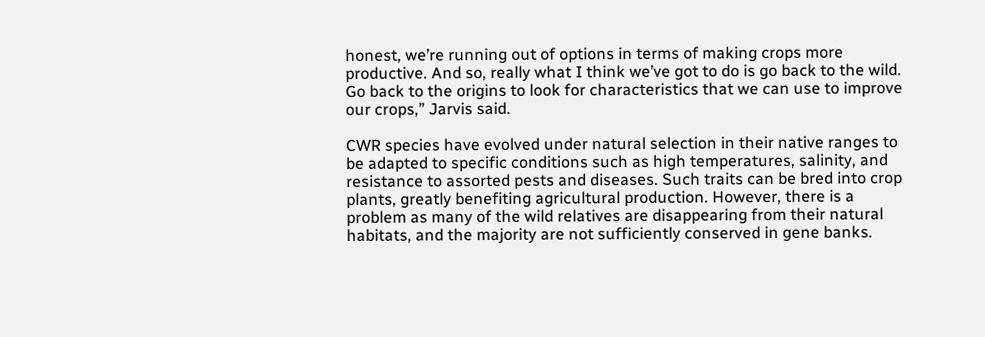honest, we’re running out of options in terms of making crops more productive. And so, really what I think we’ve got to do is go back to the wild. Go back to the origins to look for characteristics that we can use to improve our crops,” Jarvis said.

CWR species have evolved under natural selection in their native ranges to be adapted to specific conditions such as high temperatures, salinity, and resistance to assorted pests and diseases. Such traits can be bred into crop plants, greatly benefiting agricultural production. However, there is a problem as many of the wild relatives are disappearing from their natural habitats, and the majority are not sufficiently conserved in gene banks.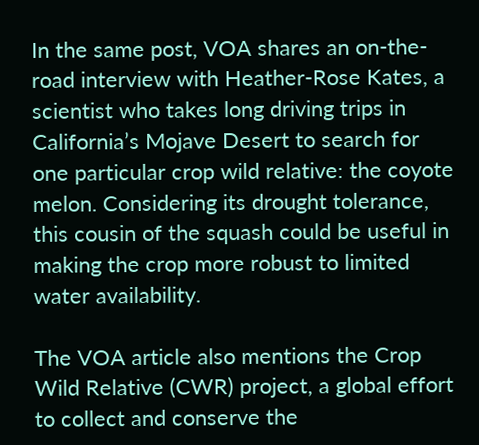In the same post, VOA shares an on-the-road interview with Heather-Rose Kates, a scientist who takes long driving trips in California’s Mojave Desert to search for one particular crop wild relative: the coyote melon. Considering its drought tolerance, this cousin of the squash could be useful in making the crop more robust to limited water availability.

The VOA article also mentions the Crop Wild Relative (CWR) project, a global effort to collect and conserve the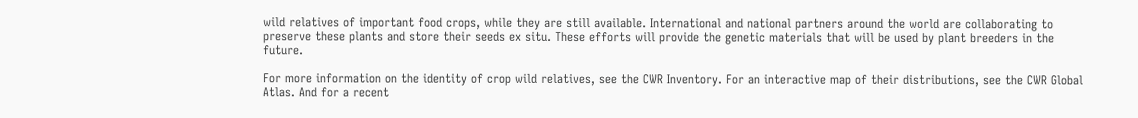wild relatives of important food crops, while they are still available. International and national partners around the world are collaborating to preserve these plants and store their seeds ex situ. These efforts will provide the genetic materials that will be used by plant breeders in the future.

For more information on the identity of crop wild relatives, see the CWR Inventory. For an interactive map of their distributions, see the CWR Global Atlas. And for a recent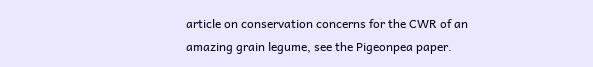article on conservation concerns for the CWR of an amazing grain legume, see the Pigeonpea paper.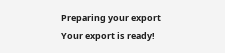Preparing your export
Your export is ready!